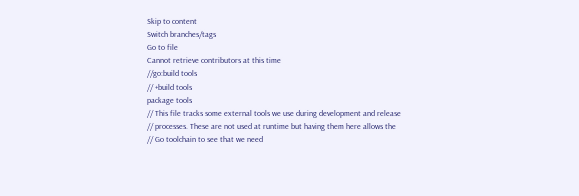Skip to content
Switch branches/tags
Go to file
Cannot retrieve contributors at this time
//go:build tools
// +build tools
package tools
// This file tracks some external tools we use during development and release
// processes. These are not used at runtime but having them here allows the
// Go toolchain to see that we need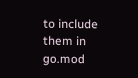to include them in go.mod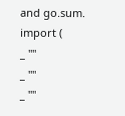and go.sum.
import (
_ ""
_ ""
_ ""